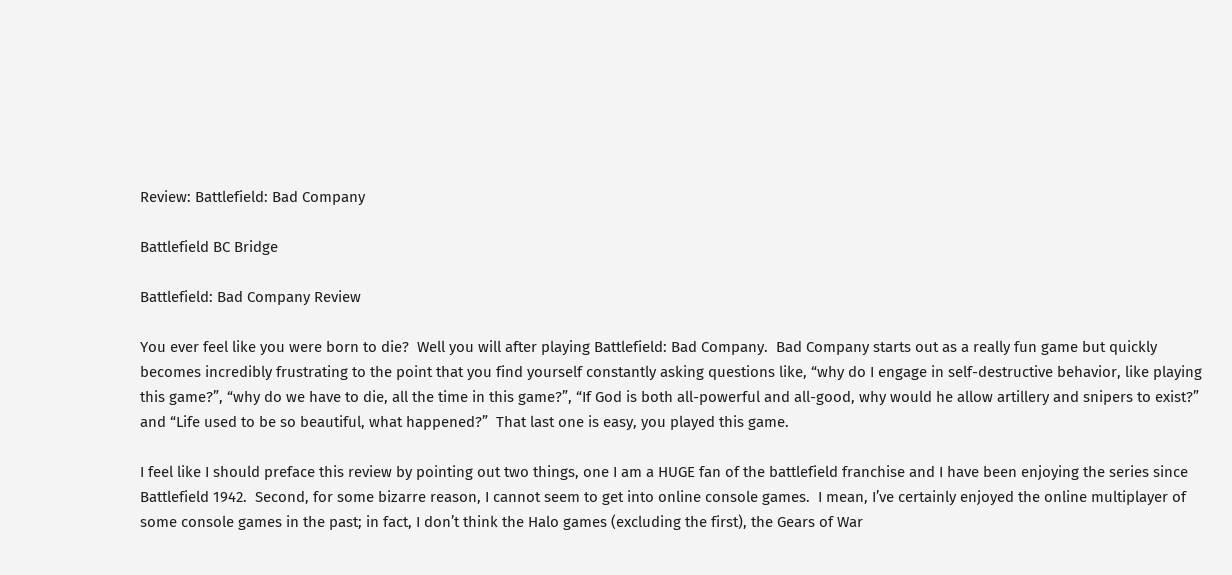Review: Battlefield: Bad Company

Battlefield BC Bridge

Battlefield: Bad Company Review

You ever feel like you were born to die?  Well you will after playing Battlefield: Bad Company.  Bad Company starts out as a really fun game but quickly becomes incredibly frustrating to the point that you find yourself constantly asking questions like, “why do I engage in self-destructive behavior, like playing this game?”, “why do we have to die, all the time in this game?”, “If God is both all-powerful and all-good, why would he allow artillery and snipers to exist?” and “Life used to be so beautiful, what happened?”  That last one is easy, you played this game.

I feel like I should preface this review by pointing out two things, one I am a HUGE fan of the battlefield franchise and I have been enjoying the series since Battlefield 1942.  Second, for some bizarre reason, I cannot seem to get into online console games.  I mean, I’ve certainly enjoyed the online multiplayer of some console games in the past; in fact, I don’t think the Halo games (excluding the first), the Gears of War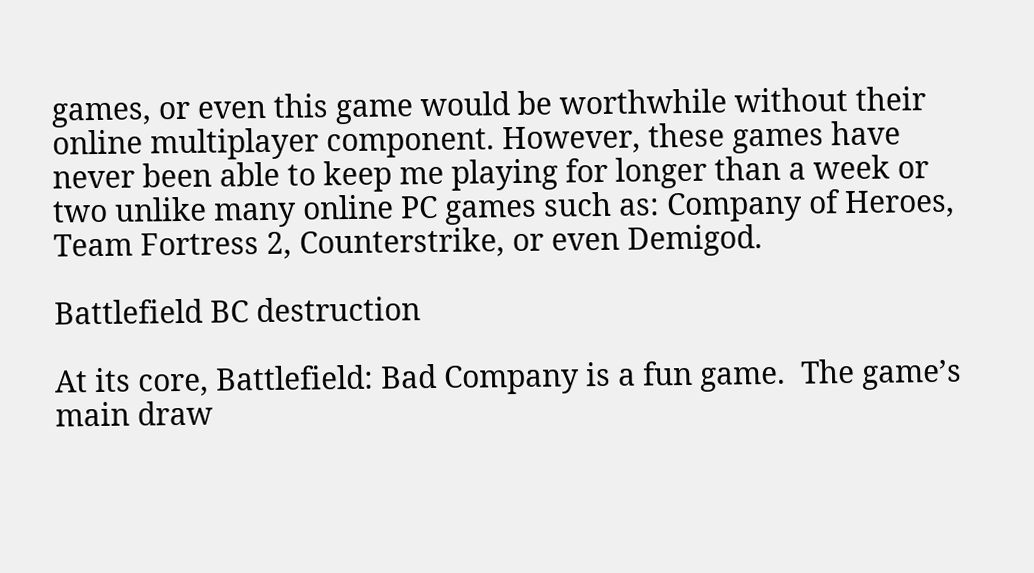games, or even this game would be worthwhile without their online multiplayer component. However, these games have never been able to keep me playing for longer than a week or two unlike many online PC games such as: Company of Heroes, Team Fortress 2, Counterstrike, or even Demigod.

Battlefield BC destruction

At its core, Battlefield: Bad Company is a fun game.  The game’s main draw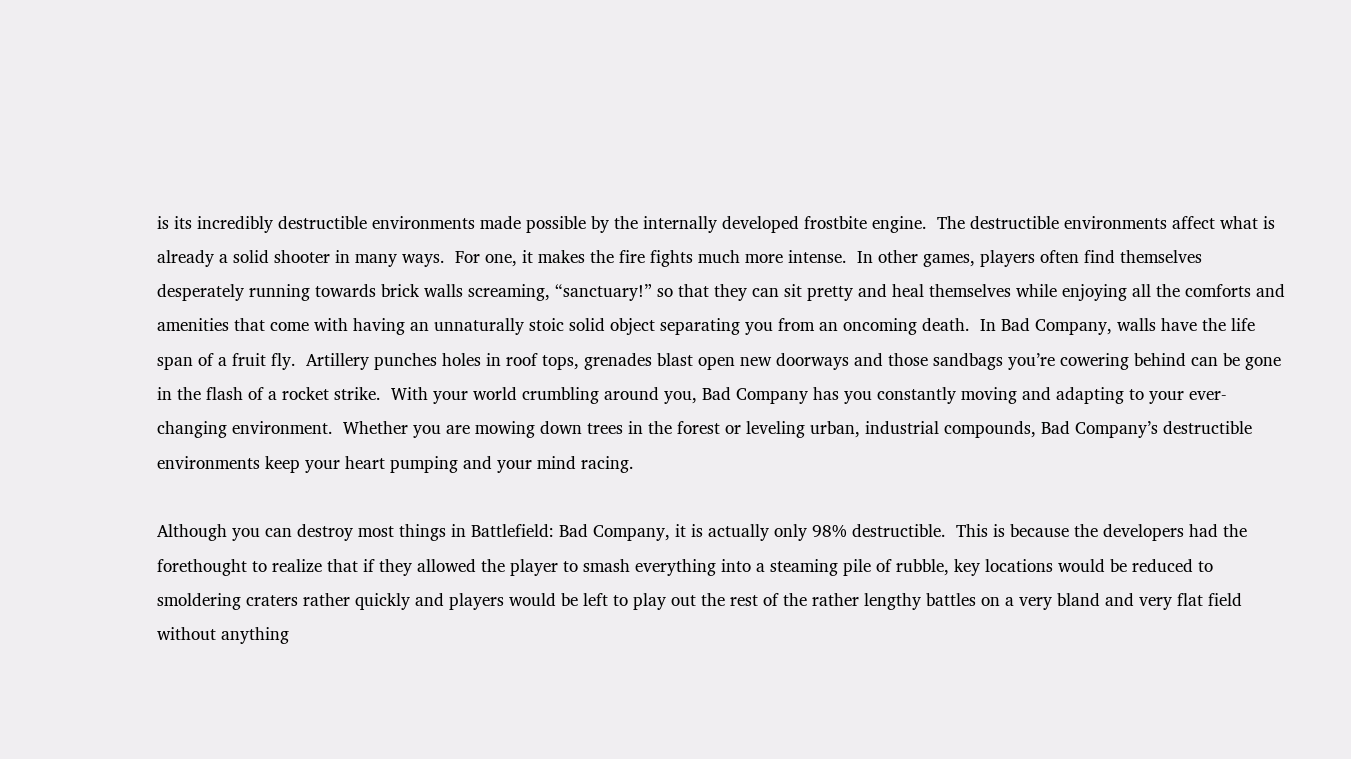is its incredibly destructible environments made possible by the internally developed frostbite engine.  The destructible environments affect what is already a solid shooter in many ways.  For one, it makes the fire fights much more intense.  In other games, players often find themselves desperately running towards brick walls screaming, “sanctuary!” so that they can sit pretty and heal themselves while enjoying all the comforts and amenities that come with having an unnaturally stoic solid object separating you from an oncoming death.  In Bad Company, walls have the life span of a fruit fly.  Artillery punches holes in roof tops, grenades blast open new doorways and those sandbags you’re cowering behind can be gone in the flash of a rocket strike.  With your world crumbling around you, Bad Company has you constantly moving and adapting to your ever-changing environment.  Whether you are mowing down trees in the forest or leveling urban, industrial compounds, Bad Company’s destructible environments keep your heart pumping and your mind racing.

Although you can destroy most things in Battlefield: Bad Company, it is actually only 98% destructible.  This is because the developers had the forethought to realize that if they allowed the player to smash everything into a steaming pile of rubble, key locations would be reduced to smoldering craters rather quickly and players would be left to play out the rest of the rather lengthy battles on a very bland and very flat field without anything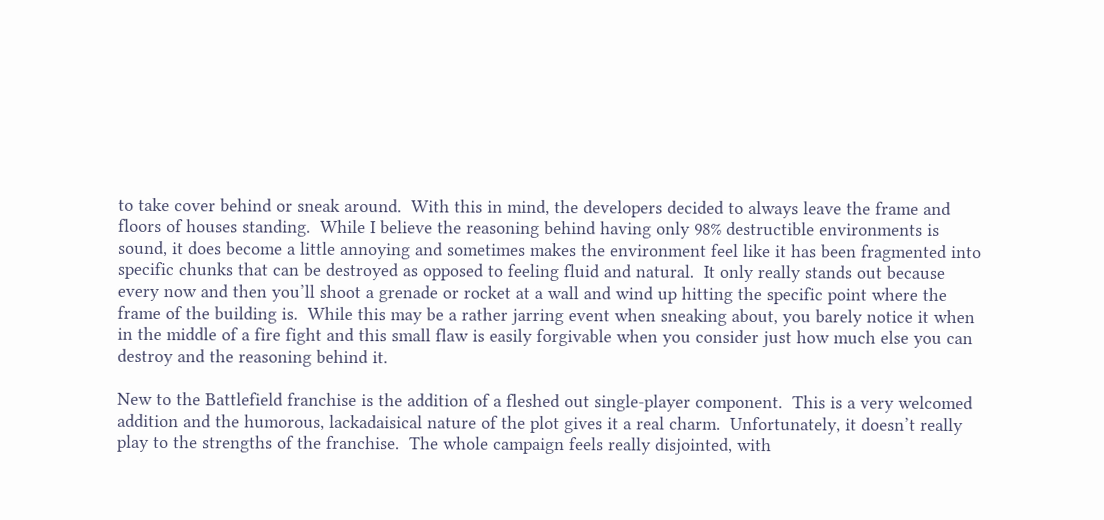to take cover behind or sneak around.  With this in mind, the developers decided to always leave the frame and floors of houses standing.  While I believe the reasoning behind having only 98% destructible environments is sound, it does become a little annoying and sometimes makes the environment feel like it has been fragmented into specific chunks that can be destroyed as opposed to feeling fluid and natural.  It only really stands out because every now and then you’ll shoot a grenade or rocket at a wall and wind up hitting the specific point where the frame of the building is.  While this may be a rather jarring event when sneaking about, you barely notice it when in the middle of a fire fight and this small flaw is easily forgivable when you consider just how much else you can destroy and the reasoning behind it.

New to the Battlefield franchise is the addition of a fleshed out single-player component.  This is a very welcomed addition and the humorous, lackadaisical nature of the plot gives it a real charm.  Unfortunately, it doesn’t really play to the strengths of the franchise.  The whole campaign feels really disjointed, with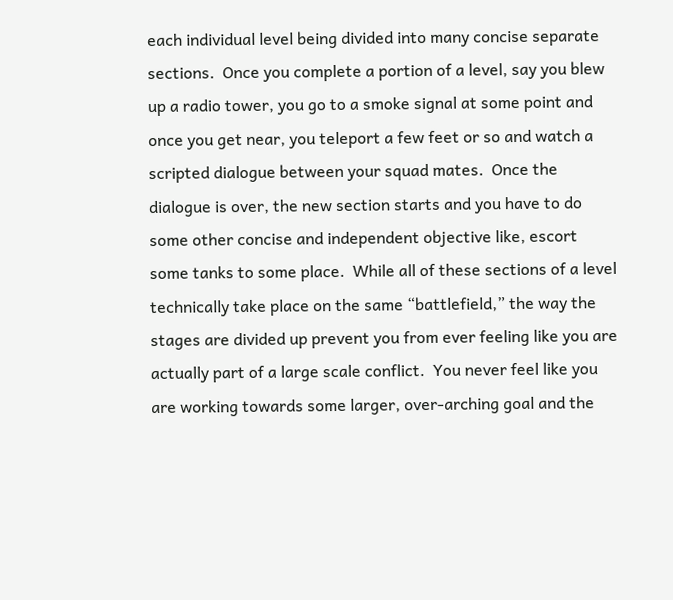each individual level being divided into many concise separate sections.  Once you complete a portion of a level, say you blew up a radio tower, you go to a smoke signal at some point and once you get near, you teleport a few feet or so and watch a scripted dialogue between your squad mates.  Once the dialogue is over, the new section starts and you have to do some other concise and independent objective like, escort some tanks to some place.  While all of these sections of a level technically take place on the same “battlefield,” the way the stages are divided up prevent you from ever feeling like you are actually part of a large scale conflict.  You never feel like you are working towards some larger, over-arching goal and the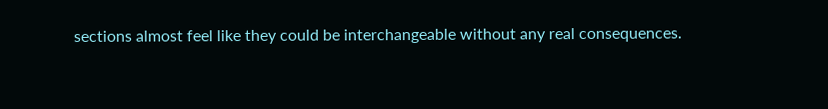sections almost feel like they could be interchangeable without any real consequences.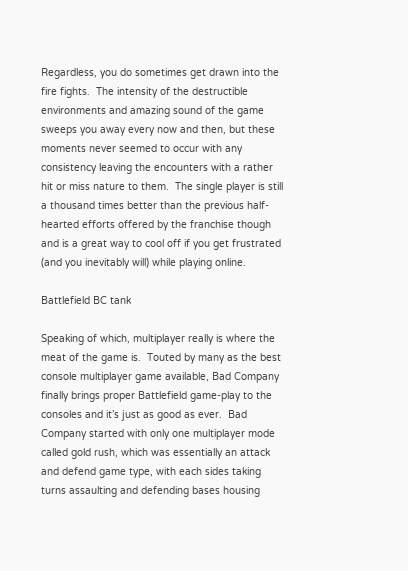Regardless, you do sometimes get drawn into the fire fights.  The intensity of the destructible environments and amazing sound of the game sweeps you away every now and then, but these moments never seemed to occur with any consistency leaving the encounters with a rather hit or miss nature to them.  The single player is still a thousand times better than the previous half-hearted efforts offered by the franchise though and is a great way to cool off if you get frustrated (and you inevitably will) while playing online.

Battlefield BC tank

Speaking of which, multiplayer really is where the meat of the game is.  Touted by many as the best console multiplayer game available, Bad Company finally brings proper Battlefield game-play to the consoles and it’s just as good as ever.  Bad Company started with only one multiplayer mode called gold rush, which was essentially an attack and defend game type, with each sides taking turns assaulting and defending bases housing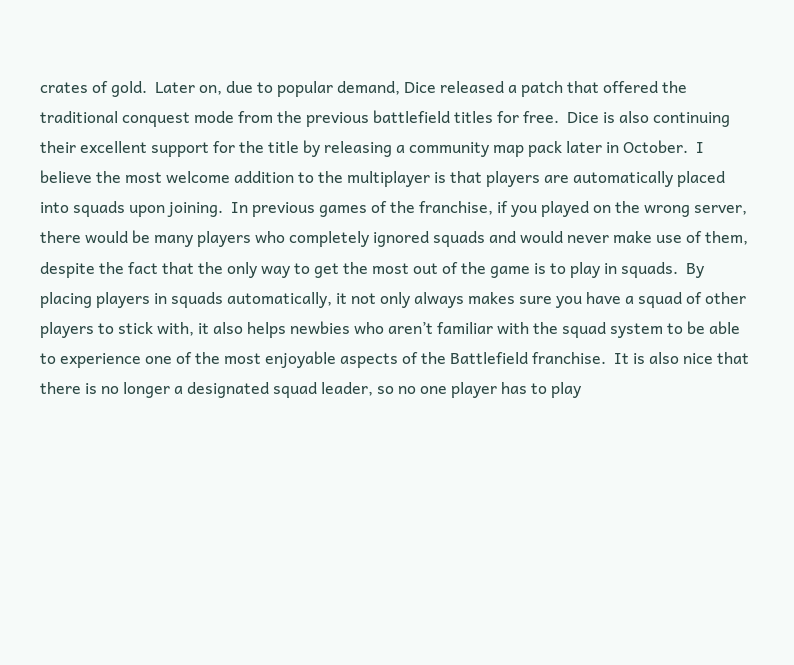crates of gold.  Later on, due to popular demand, Dice released a patch that offered the traditional conquest mode from the previous battlefield titles for free.  Dice is also continuing their excellent support for the title by releasing a community map pack later in October.  I believe the most welcome addition to the multiplayer is that players are automatically placed into squads upon joining.  In previous games of the franchise, if you played on the wrong server, there would be many players who completely ignored squads and would never make use of them, despite the fact that the only way to get the most out of the game is to play in squads.  By placing players in squads automatically, it not only always makes sure you have a squad of other players to stick with, it also helps newbies who aren’t familiar with the squad system to be able to experience one of the most enjoyable aspects of the Battlefield franchise.  It is also nice that there is no longer a designated squad leader, so no one player has to play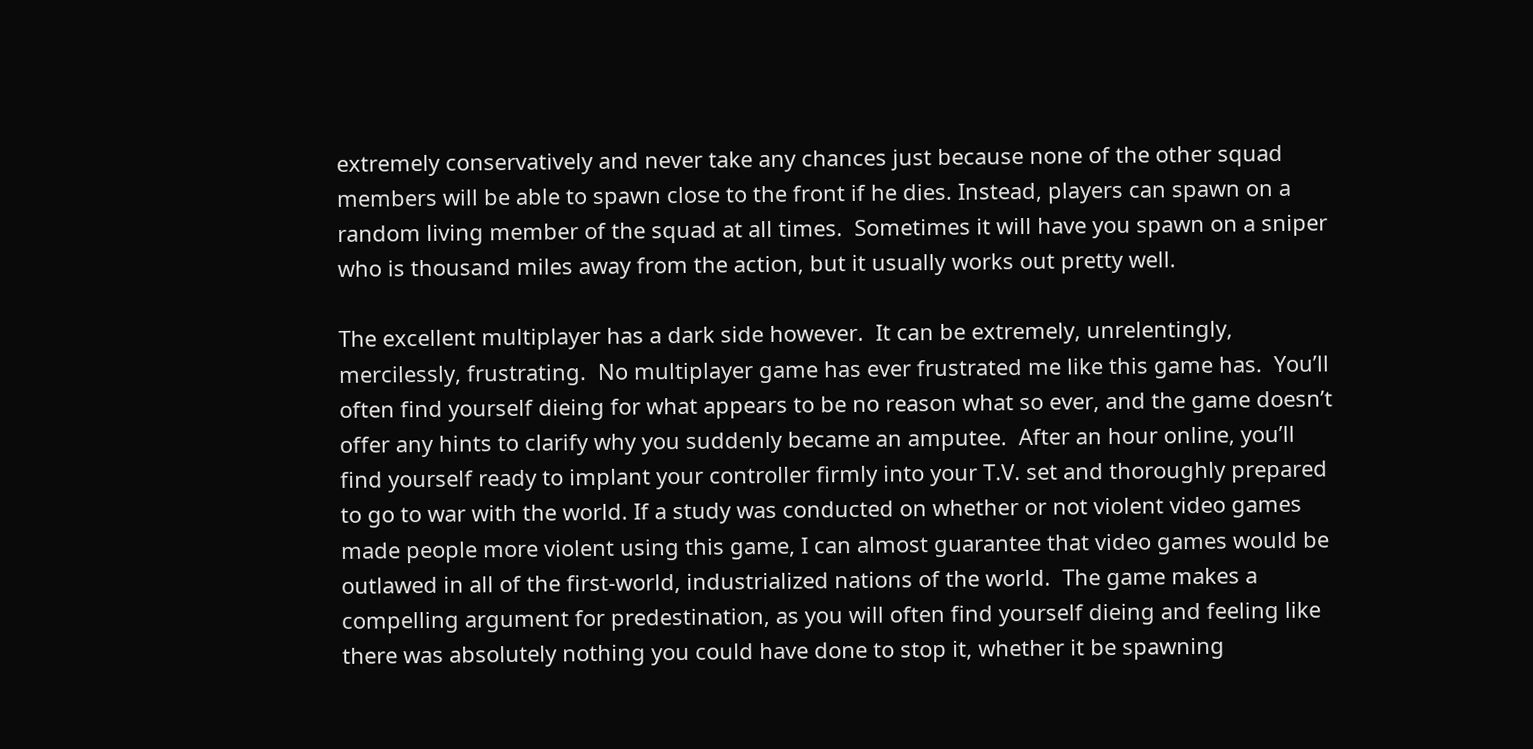extremely conservatively and never take any chances just because none of the other squad members will be able to spawn close to the front if he dies. Instead, players can spawn on a random living member of the squad at all times.  Sometimes it will have you spawn on a sniper who is thousand miles away from the action, but it usually works out pretty well.

The excellent multiplayer has a dark side however.  It can be extremely, unrelentingly, mercilessly, frustrating.  No multiplayer game has ever frustrated me like this game has.  You’ll often find yourself dieing for what appears to be no reason what so ever, and the game doesn’t offer any hints to clarify why you suddenly became an amputee.  After an hour online, you’ll find yourself ready to implant your controller firmly into your T.V. set and thoroughly prepared to go to war with the world. If a study was conducted on whether or not violent video games made people more violent using this game, I can almost guarantee that video games would be outlawed in all of the first-world, industrialized nations of the world.  The game makes a compelling argument for predestination, as you will often find yourself dieing and feeling like there was absolutely nothing you could have done to stop it, whether it be spawning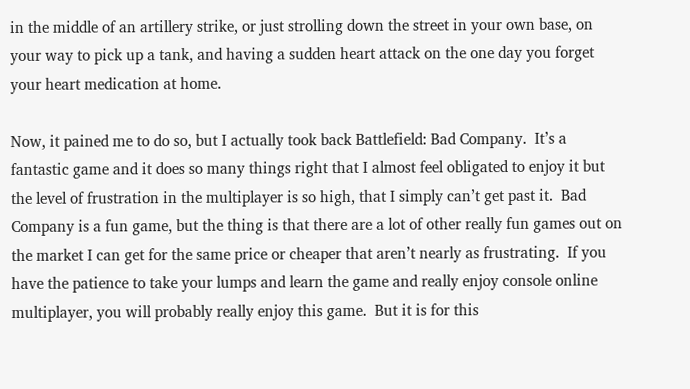in the middle of an artillery strike, or just strolling down the street in your own base, on your way to pick up a tank, and having a sudden heart attack on the one day you forget your heart medication at home.

Now, it pained me to do so, but I actually took back Battlefield: Bad Company.  It’s a fantastic game and it does so many things right that I almost feel obligated to enjoy it but the level of frustration in the multiplayer is so high, that I simply can’t get past it.  Bad Company is a fun game, but the thing is that there are a lot of other really fun games out on the market I can get for the same price or cheaper that aren’t nearly as frustrating.  If you have the patience to take your lumps and learn the game and really enjoy console online multiplayer, you will probably really enjoy this game.  But it is for this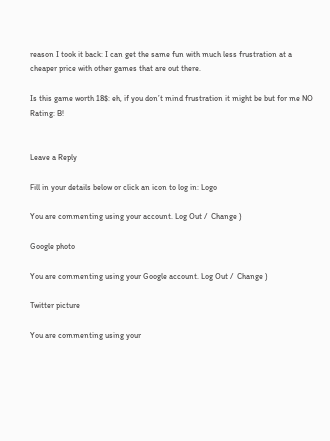reason I took it back: I can get the same fun with much less frustration at a cheaper price with other games that are out there.

Is this game worth 18$: eh, if you don’t mind frustration it might be but for me NO Rating: B!


Leave a Reply

Fill in your details below or click an icon to log in: Logo

You are commenting using your account. Log Out /  Change )

Google photo

You are commenting using your Google account. Log Out /  Change )

Twitter picture

You are commenting using your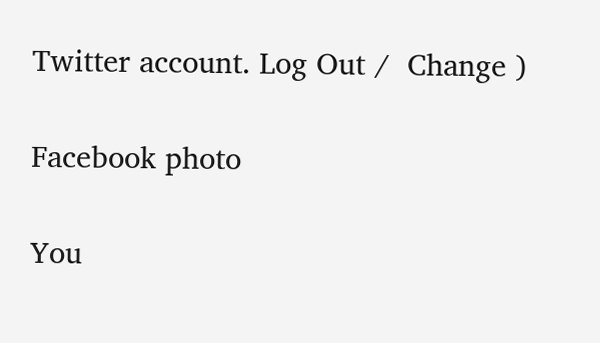Twitter account. Log Out /  Change )

Facebook photo

You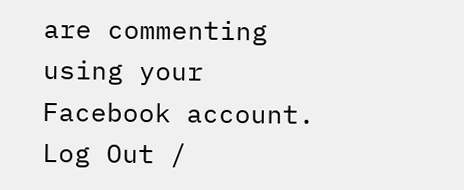are commenting using your Facebook account. Log Out /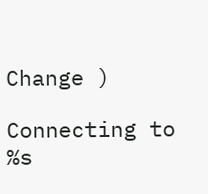Change )

Connecting to %s